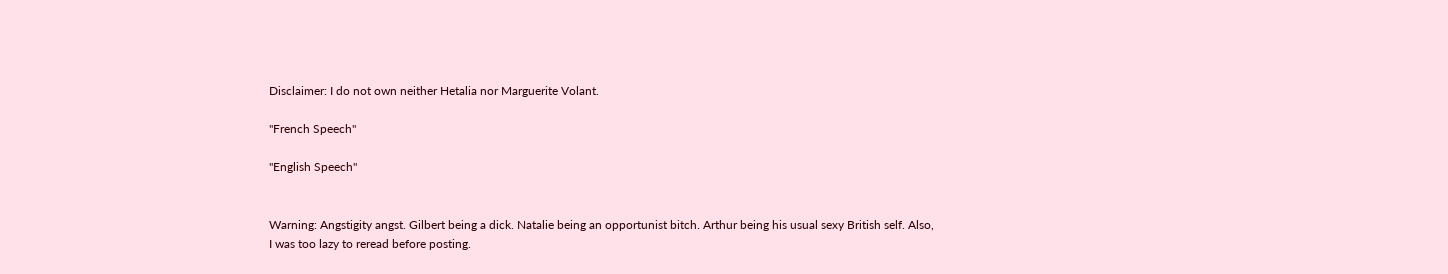Disclaimer: I do not own neither Hetalia nor Marguerite Volant.

''French Speech''

''English Speech''


Warning: Angstigity angst. Gilbert being a dick. Natalie being an opportunist bitch. Arthur being his usual sexy British self. Also, I was too lazy to reread before posting.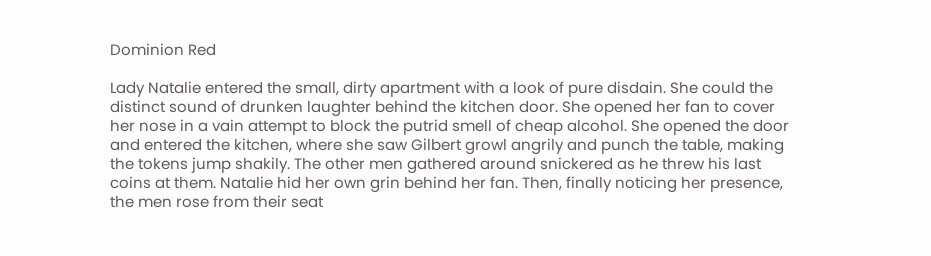Dominion Red

Lady Natalie entered the small, dirty apartment with a look of pure disdain. She could the distinct sound of drunken laughter behind the kitchen door. She opened her fan to cover her nose in a vain attempt to block the putrid smell of cheap alcohol. She opened the door and entered the kitchen, where she saw Gilbert growl angrily and punch the table, making the tokens jump shakily. The other men gathered around snickered as he threw his last coins at them. Natalie hid her own grin behind her fan. Then, finally noticing her presence, the men rose from their seat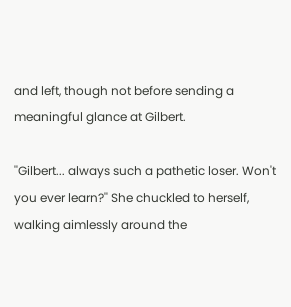and left, though not before sending a meaningful glance at Gilbert.

''Gilbert... always such a pathetic loser. Won't you ever learn?'' She chuckled to herself, walking aimlessly around the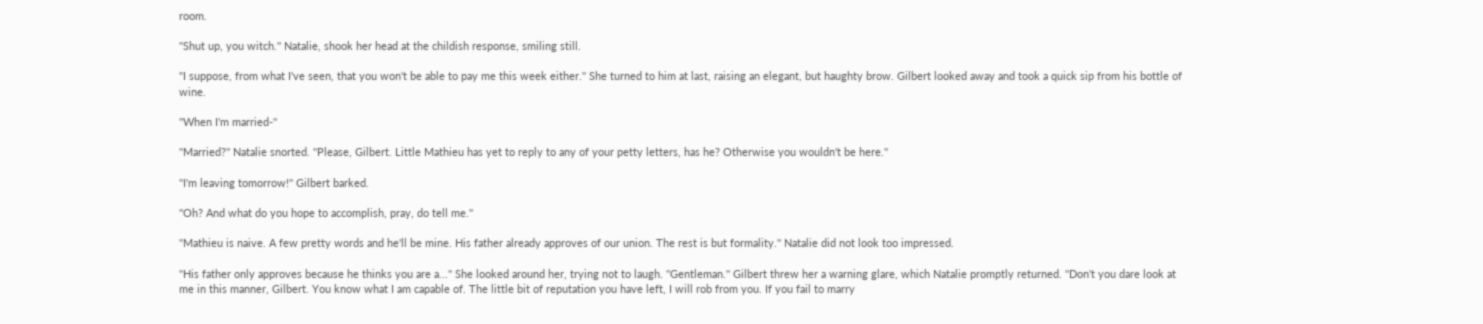room.

''Shut up, you witch.'' Natalie, shook her head at the childish response, smiling still.

''I suppose, from what I've seen, that you won't be able to pay me this week either.'' She turned to him at last, raising an elegant, but haughty brow. Gilbert looked away and took a quick sip from his bottle of wine.

''When I'm married-''

''Married?'' Natalie snorted. ''Please, Gilbert. Little Mathieu has yet to reply to any of your petty letters, has he? Otherwise you wouldn't be here.''

''I'm leaving tomorrow!'' Gilbert barked.

''Oh? And what do you hope to accomplish, pray, do tell me.''

''Mathieu is naive. A few pretty words and he'll be mine. His father already approves of our union. The rest is but formality.'' Natalie did not look too impressed.

''His father only approves because he thinks you are a...'' She looked around her, trying not to laugh. ''Gentleman.'' Gilbert threw her a warning glare, which Natalie promptly returned. ''Don't you dare look at me in this manner, Gilbert. You know what I am capable of. The little bit of reputation you have left, I will rob from you. If you fail to marry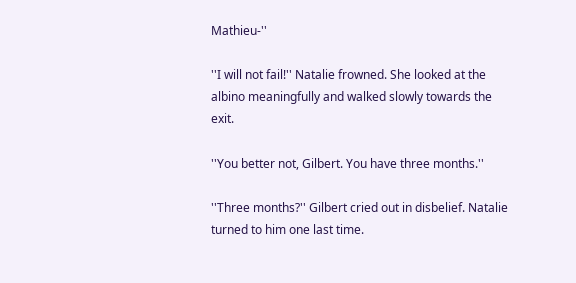Mathieu-''

''I will not fail!'' Natalie frowned. She looked at the albino meaningfully and walked slowly towards the exit.

''You better not, Gilbert. You have three months.''

''Three months?'' Gilbert cried out in disbelief. Natalie turned to him one last time.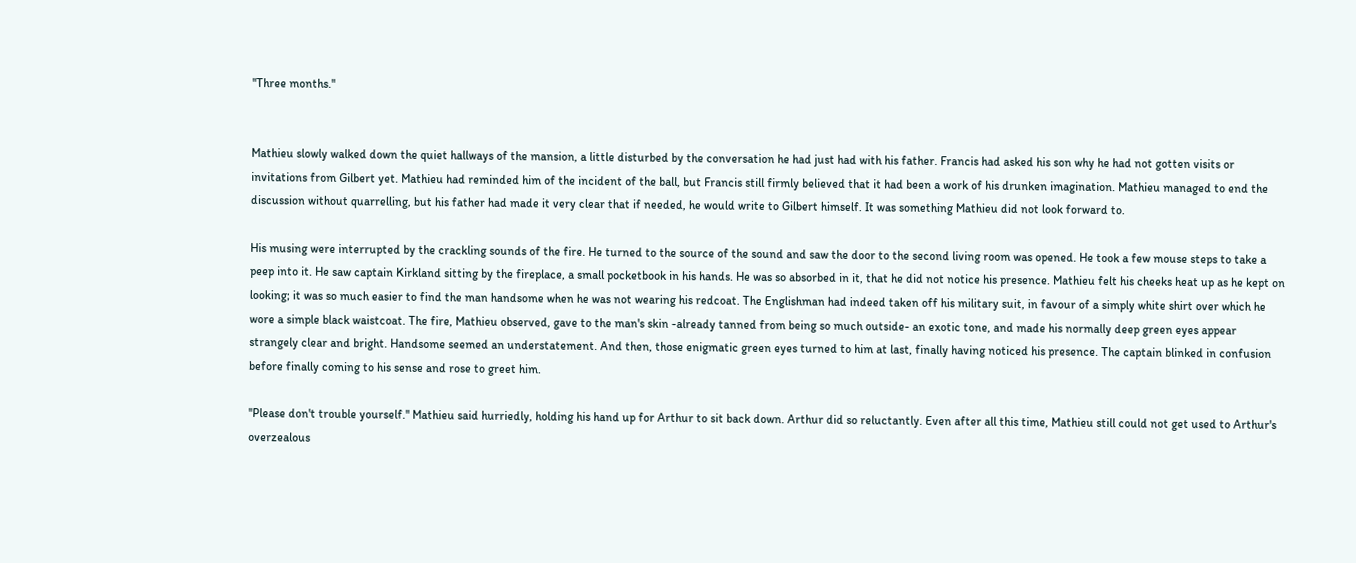''Three months.''


Mathieu slowly walked down the quiet hallways of the mansion, a little disturbed by the conversation he had just had with his father. Francis had asked his son why he had not gotten visits or invitations from Gilbert yet. Mathieu had reminded him of the incident of the ball, but Francis still firmly believed that it had been a work of his drunken imagination. Mathieu managed to end the discussion without quarrelling, but his father had made it very clear that if needed, he would write to Gilbert himself. It was something Mathieu did not look forward to.

His musing were interrupted by the crackling sounds of the fire. He turned to the source of the sound and saw the door to the second living room was opened. He took a few mouse steps to take a peep into it. He saw captain Kirkland sitting by the fireplace, a small pocketbook in his hands. He was so absorbed in it, that he did not notice his presence. Mathieu felt his cheeks heat up as he kept on looking; it was so much easier to find the man handsome when he was not wearing his redcoat. The Englishman had indeed taken off his military suit, in favour of a simply white shirt over which he wore a simple black waistcoat. The fire, Mathieu observed, gave to the man's skin -already tanned from being so much outside- an exotic tone, and made his normally deep green eyes appear strangely clear and bright. Handsome seemed an understatement. And then, those enigmatic green eyes turned to him at last, finally having noticed his presence. The captain blinked in confusion before finally coming to his sense and rose to greet him.

''Please don't trouble yourself.'' Mathieu said hurriedly, holding his hand up for Arthur to sit back down. Arthur did so reluctantly. Even after all this time, Mathieu still could not get used to Arthur's overzealous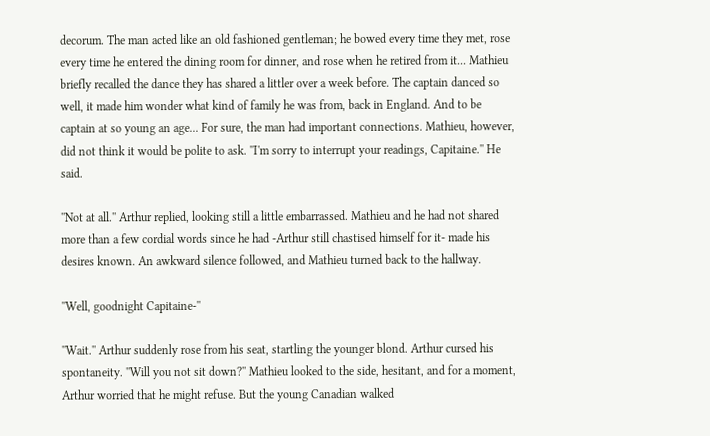decorum. The man acted like an old fashioned gentleman; he bowed every time they met, rose every time he entered the dining room for dinner, and rose when he retired from it... Mathieu briefly recalled the dance they has shared a littler over a week before. The captain danced so well, it made him wonder what kind of family he was from, back in England. And to be captain at so young an age... For sure, the man had important connections. Mathieu, however, did not think it would be polite to ask. ''I'm sorry to interrupt your readings, Capitaine.'' He said.

''Not at all.'' Arthur replied, looking still a little embarrassed. Mathieu and he had not shared more than a few cordial words since he had -Arthur still chastised himself for it- made his desires known. An awkward silence followed, and Mathieu turned back to the hallway.

''Well, goodnight Capitaine-''

''Wait.'' Arthur suddenly rose from his seat, startling the younger blond. Arthur cursed his spontaneity. ''Will you not sit down?'' Mathieu looked to the side, hesitant, and for a moment, Arthur worried that he might refuse. But the young Canadian walked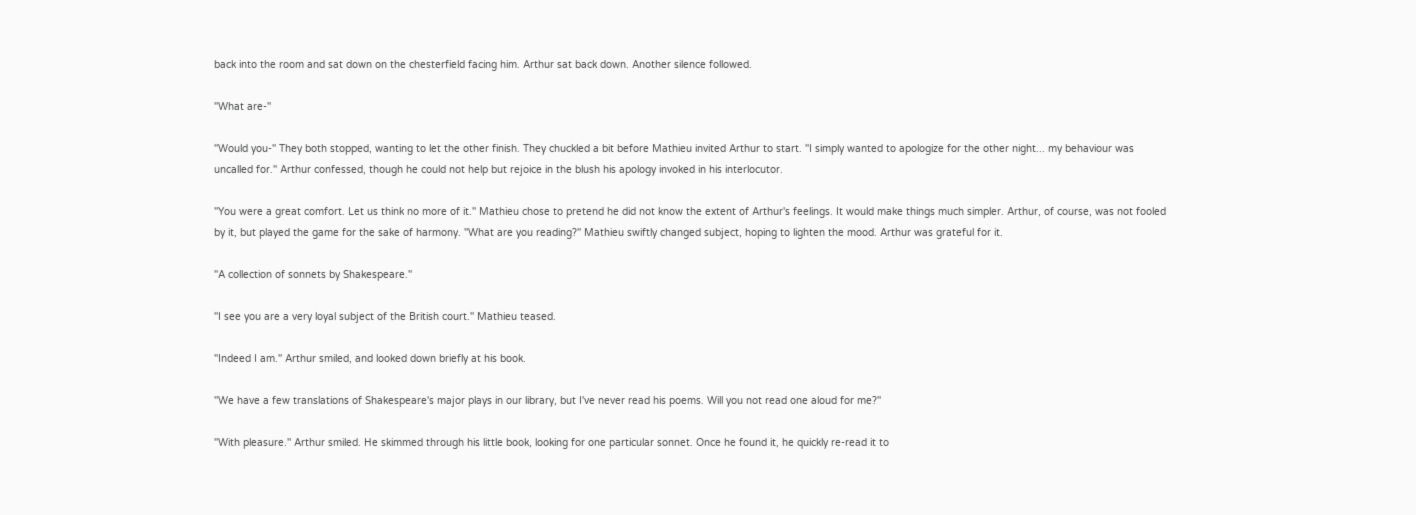back into the room and sat down on the chesterfield facing him. Arthur sat back down. Another silence followed.

''What are-''

''Would you-'' They both stopped, wanting to let the other finish. They chuckled a bit before Mathieu invited Arthur to start. ''I simply wanted to apologize for the other night... my behaviour was uncalled for.'' Arthur confessed, though he could not help but rejoice in the blush his apology invoked in his interlocutor.

''You were a great comfort. Let us think no more of it.'' Mathieu chose to pretend he did not know the extent of Arthur's feelings. It would make things much simpler. Arthur, of course, was not fooled by it, but played the game for the sake of harmony. ''What are you reading?'' Mathieu swiftly changed subject, hoping to lighten the mood. Arthur was grateful for it.

''A collection of sonnets by Shakespeare.''

''I see you are a very loyal subject of the British court.'' Mathieu teased.

''Indeed I am.'' Arthur smiled, and looked down briefly at his book.

''We have a few translations of Shakespeare's major plays in our library, but I've never read his poems. Will you not read one aloud for me?''

''With pleasure.'' Arthur smiled. He skimmed through his little book, looking for one particular sonnet. Once he found it, he quickly re-read it to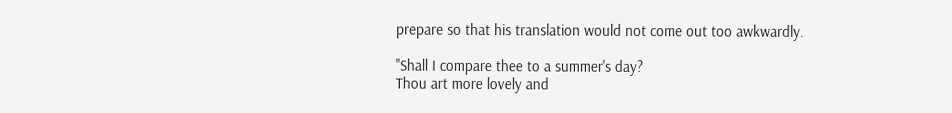prepare so that his translation would not come out too awkwardly.

''Shall I compare thee to a summer's day?
Thou art more lovely and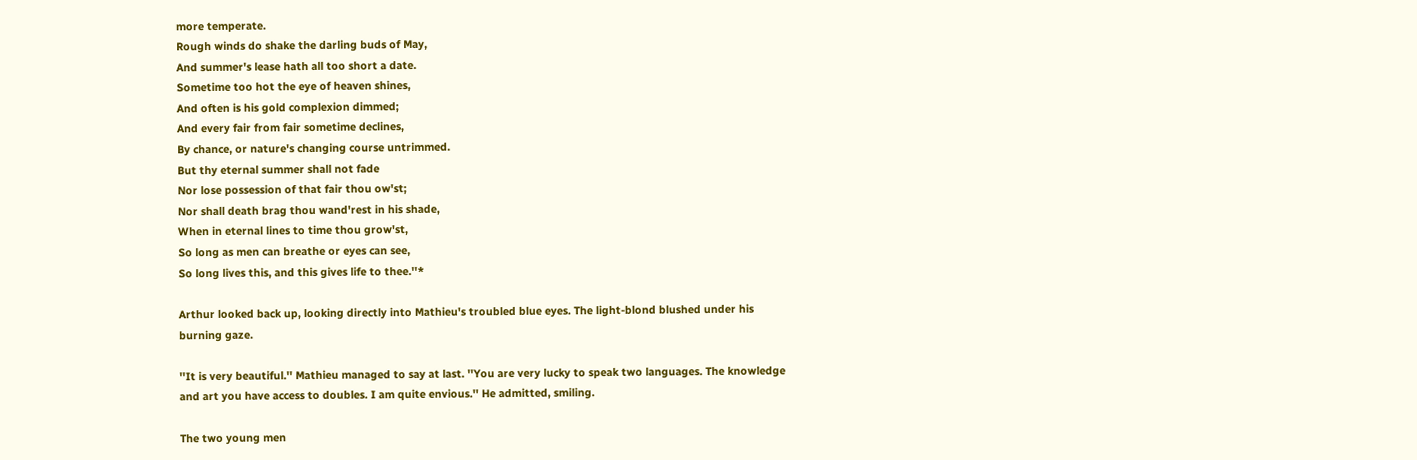more temperate.
Rough winds do shake the darling buds of May,
And summer's lease hath all too short a date.
Sometime too hot the eye of heaven shines,
And often is his gold complexion dimmed;
And every fair from fair sometime declines,
By chance, or nature's changing course untrimmed.
But thy eternal summer shall not fade
Nor lose possession of that fair thou ow'st;
Nor shall death brag thou wand'rest in his shade,
When in eternal lines to time thou grow'st,
So long as men can breathe or eyes can see,
So long lives this, and this gives life to thee.''*

Arthur looked back up, looking directly into Mathieu's troubled blue eyes. The light-blond blushed under his burning gaze.

''It is very beautiful.'' Mathieu managed to say at last. ''You are very lucky to speak two languages. The knowledge and art you have access to doubles. I am quite envious.'' He admitted, smiling.

The two young men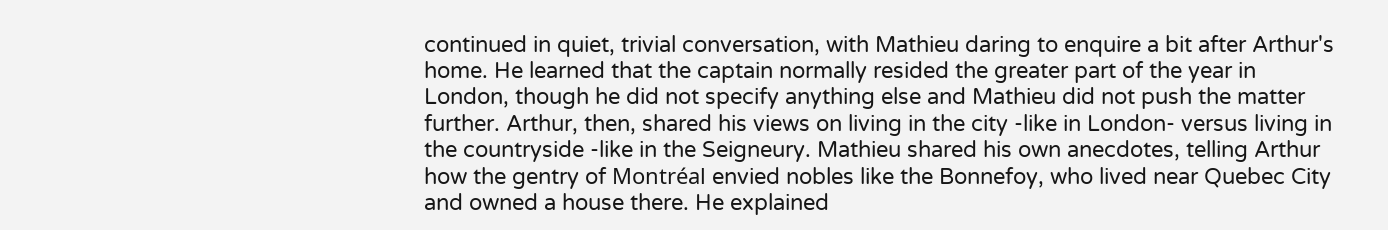continued in quiet, trivial conversation, with Mathieu daring to enquire a bit after Arthur's home. He learned that the captain normally resided the greater part of the year in London, though he did not specify anything else and Mathieu did not push the matter further. Arthur, then, shared his views on living in the city -like in London- versus living in the countryside -like in the Seigneury. Mathieu shared his own anecdotes, telling Arthur how the gentry of Montréal envied nobles like the Bonnefoy, who lived near Quebec City and owned a house there. He explained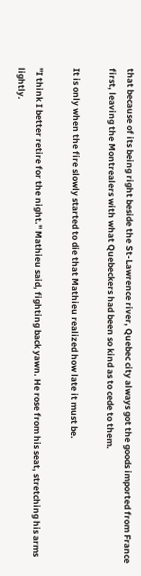that because of its being right beside the St-Lawrence river, Quebec city always got the goods imported from France first, leaving the Montrealers with what Quebeckers had been so kind as to cede to them.

It is only when the fire slowly started to die that Mathieu realized how late it must be.

''I think I better retire for the night.'' Mathieu said, fighting back yawn. He rose from his seat, stretching his arms lightly.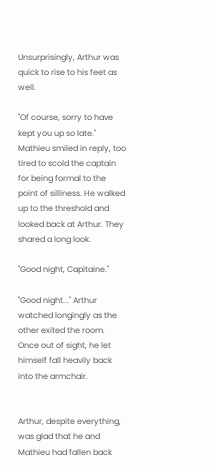Unsurprisingly, Arthur was quick to rise to his feet as well.

''Of course, sorry to have kept you up so late.'' Mathieu smiled in reply, too tired to scold the captain for being formal to the point of silliness. He walked up to the threshold and looked back at Arthur. They shared a long look.

''Good night, Capitaine.''

''Good night...'' Arthur watched longingly as the other exited the room. Once out of sight, he let himself fall heavily back into the armchair.


Arthur, despite everything, was glad that he and Mathieu had fallen back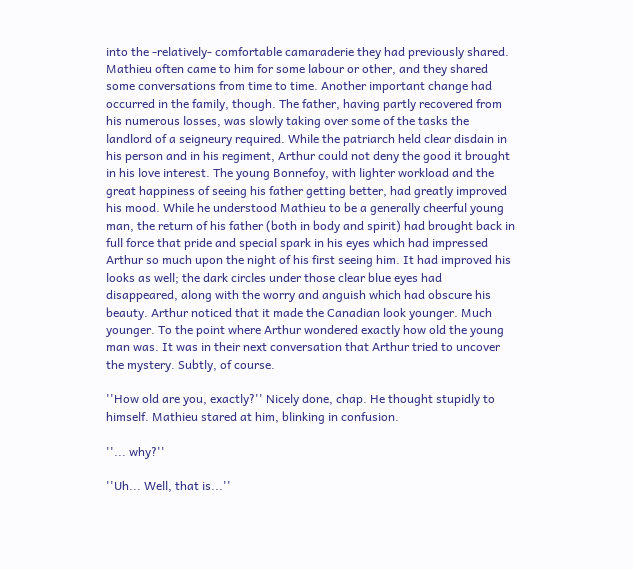into the -relatively- comfortable camaraderie they had previously shared. Mathieu often came to him for some labour or other, and they shared some conversations from time to time. Another important change had occurred in the family, though. The father, having partly recovered from his numerous losses, was slowly taking over some of the tasks the landlord of a seigneury required. While the patriarch held clear disdain in his person and in his regiment, Arthur could not deny the good it brought in his love interest. The young Bonnefoy, with lighter workload and the great happiness of seeing his father getting better, had greatly improved his mood. While he understood Mathieu to be a generally cheerful young man, the return of his father (both in body and spirit) had brought back in full force that pride and special spark in his eyes which had impressed Arthur so much upon the night of his first seeing him. It had improved his looks as well; the dark circles under those clear blue eyes had disappeared, along with the worry and anguish which had obscure his beauty. Arthur noticed that it made the Canadian look younger. Much younger. To the point where Arthur wondered exactly how old the young man was. It was in their next conversation that Arthur tried to uncover the mystery. Subtly, of course.

''How old are you, exactly?'' Nicely done, chap. He thought stupidly to himself. Mathieu stared at him, blinking in confusion.

''... why?''

''Uh... Well, that is...''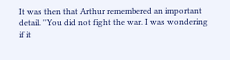It was then that Arthur remembered an important detail. ''You did not fight the war. I was wondering if it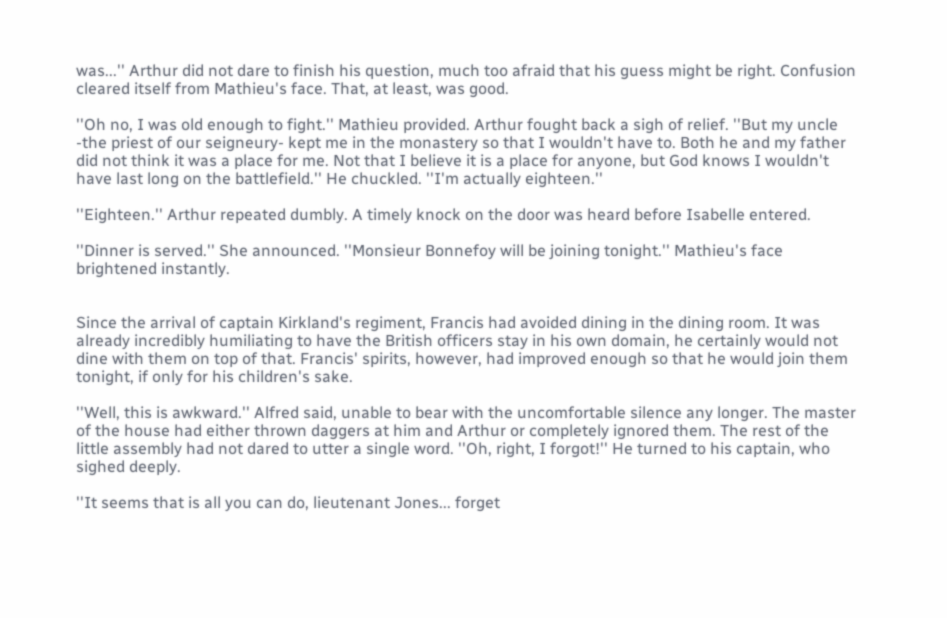was...'' Arthur did not dare to finish his question, much too afraid that his guess might be right. Confusion cleared itself from Mathieu's face. That, at least, was good.

''Oh no, I was old enough to fight.'' Mathieu provided. Arthur fought back a sigh of relief. ''But my uncle -the priest of our seigneury- kept me in the monastery so that I wouldn't have to. Both he and my father did not think it was a place for me. Not that I believe it is a place for anyone, but God knows I wouldn't have last long on the battlefield.'' He chuckled. ''I'm actually eighteen.''

''Eighteen.'' Arthur repeated dumbly. A timely knock on the door was heard before Isabelle entered.

''Dinner is served.'' She announced. ''Monsieur Bonnefoy will be joining tonight.'' Mathieu's face brightened instantly.


Since the arrival of captain Kirkland's regiment, Francis had avoided dining in the dining room. It was already incredibly humiliating to have the British officers stay in his own domain, he certainly would not dine with them on top of that. Francis' spirits, however, had improved enough so that he would join them tonight, if only for his children's sake.

''Well, this is awkward.'' Alfred said, unable to bear with the uncomfortable silence any longer. The master of the house had either thrown daggers at him and Arthur or completely ignored them. The rest of the little assembly had not dared to utter a single word. ''Oh, right, I forgot!'' He turned to his captain, who sighed deeply.

''It seems that is all you can do, lieutenant Jones... forget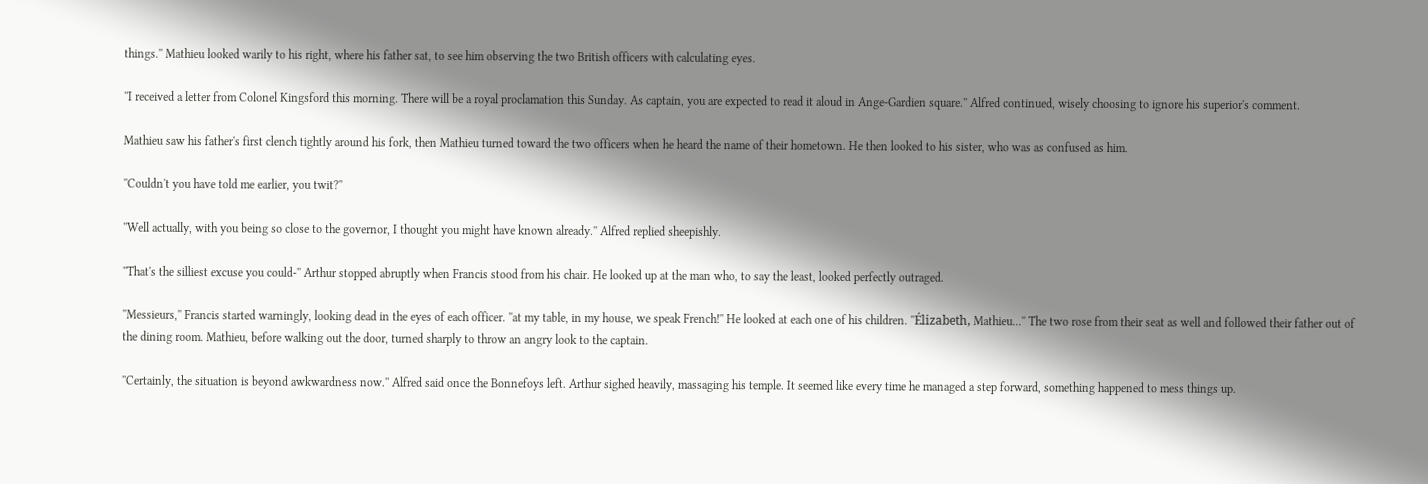things.'' Mathieu looked warily to his right, where his father sat, to see him observing the two British officers with calculating eyes.

''I received a letter from Colonel Kingsford this morning. There will be a royal proclamation this Sunday. As captain, you are expected to read it aloud in Ange-Gardien square.'' Alfred continued, wisely choosing to ignore his superior's comment.

Mathieu saw his father's first clench tightly around his fork, then Mathieu turned toward the two officers when he heard the name of their hometown. He then looked to his sister, who was as confused as him.

''Couldn't you have told me earlier, you twit?''

''Well actually, with you being so close to the governor, I thought you might have known already.'' Alfred replied sheepishly.

''That's the silliest excuse you could-'' Arthur stopped abruptly when Francis stood from his chair. He looked up at the man who, to say the least, looked perfectly outraged.

''Messieurs,'' Francis started warningly, looking dead in the eyes of each officer. ''at my table, in my house, we speak French!'' He looked at each one of his children. ''Élizabeth, Mathieu...'' The two rose from their seat as well and followed their father out of the dining room. Mathieu, before walking out the door, turned sharply to throw an angry look to the captain.

''Certainly, the situation is beyond awkwardness now.'' Alfred said once the Bonnefoys left. Arthur sighed heavily, massaging his temple. It seemed like every time he managed a step forward, something happened to mess things up.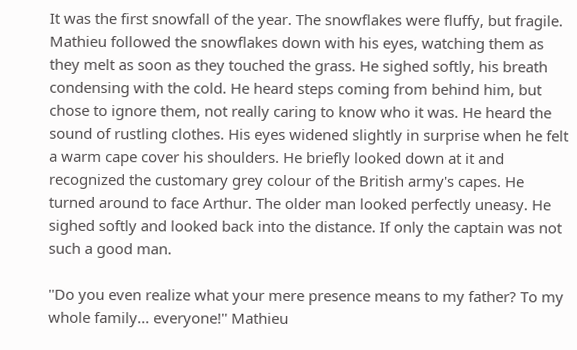It was the first snowfall of the year. The snowflakes were fluffy, but fragile. Mathieu followed the snowflakes down with his eyes, watching them as they melt as soon as they touched the grass. He sighed softly, his breath condensing with the cold. He heard steps coming from behind him, but chose to ignore them, not really caring to know who it was. He heard the sound of rustling clothes. His eyes widened slightly in surprise when he felt a warm cape cover his shoulders. He briefly looked down at it and recognized the customary grey colour of the British army's capes. He turned around to face Arthur. The older man looked perfectly uneasy. He sighed softly and looked back into the distance. If only the captain was not such a good man.

''Do you even realize what your mere presence means to my father? To my whole family... everyone!'' Mathieu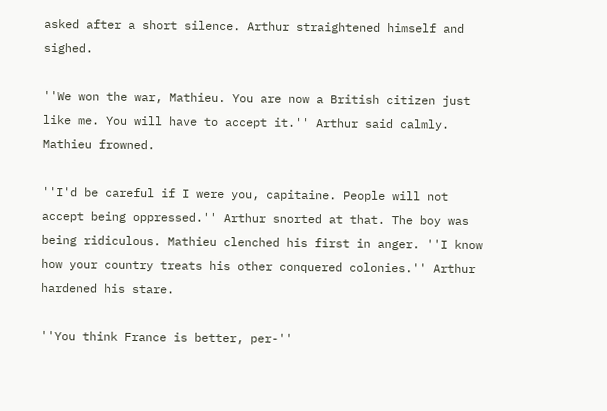asked after a short silence. Arthur straightened himself and sighed.

''We won the war, Mathieu. You are now a British citizen just like me. You will have to accept it.'' Arthur said calmly. Mathieu frowned.

''I'd be careful if I were you, capitaine. People will not accept being oppressed.'' Arthur snorted at that. The boy was being ridiculous. Mathieu clenched his first in anger. ''I know how your country treats his other conquered colonies.'' Arthur hardened his stare.

''You think France is better, per-''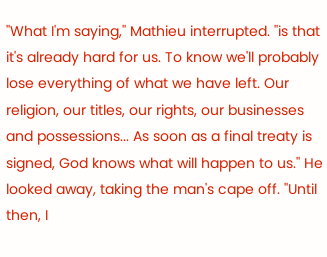''What I'm saying,'' Mathieu interrupted. ''is that it's already hard for us. To know we'll probably lose everything of what we have left. Our religion, our titles, our rights, our businesses and possessions... As soon as a final treaty is signed, God knows what will happen to us.'' He looked away, taking the man's cape off. ''Until then, I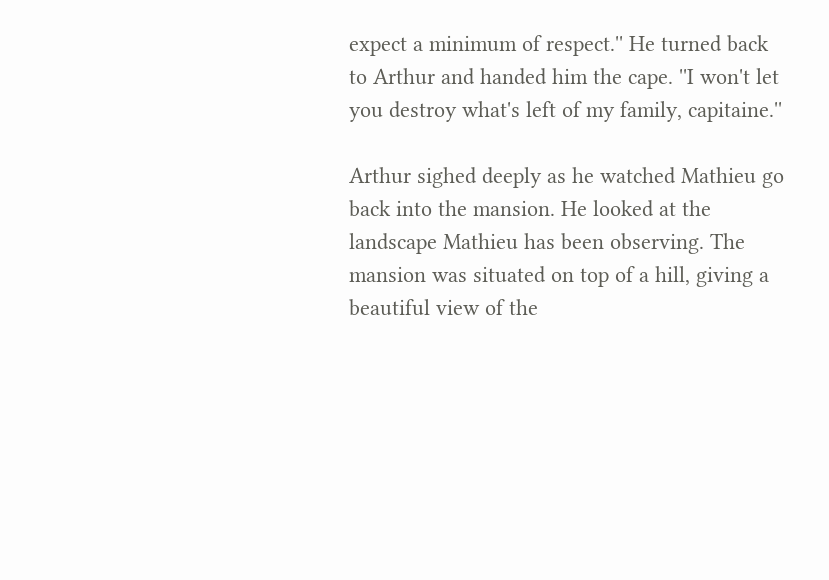expect a minimum of respect.'' He turned back to Arthur and handed him the cape. ''I won't let you destroy what's left of my family, capitaine.''

Arthur sighed deeply as he watched Mathieu go back into the mansion. He looked at the landscape Mathieu has been observing. The mansion was situated on top of a hill, giving a beautiful view of the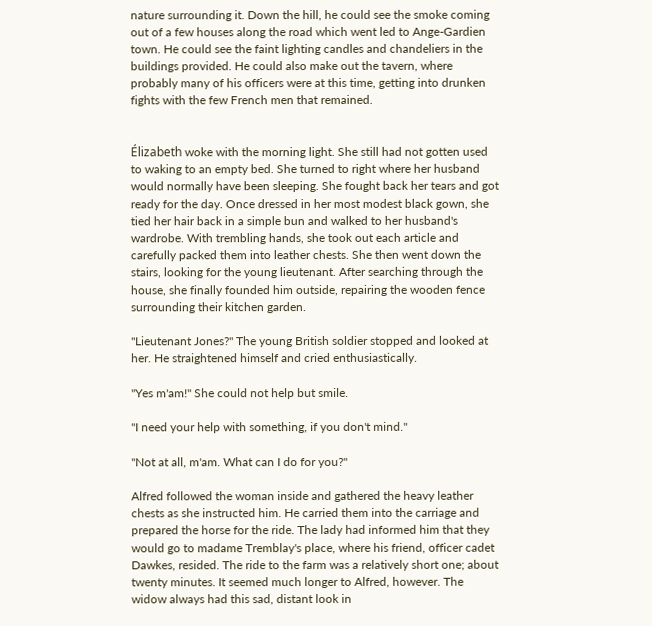nature surrounding it. Down the hill, he could see the smoke coming out of a few houses along the road which went led to Ange-Gardien town. He could see the faint lighting candles and chandeliers in the buildings provided. He could also make out the tavern, where probably many of his officers were at this time, getting into drunken fights with the few French men that remained.


Élizabeth woke with the morning light. She still had not gotten used to waking to an empty bed. She turned to right where her husband would normally have been sleeping. She fought back her tears and got ready for the day. Once dressed in her most modest black gown, she tied her hair back in a simple bun and walked to her husband's wardrobe. With trembling hands, she took out each article and carefully packed them into leather chests. She then went down the stairs, looking for the young lieutenant. After searching through the house, she finally founded him outside, repairing the wooden fence surrounding their kitchen garden.

''Lieutenant Jones?'' The young British soldier stopped and looked at her. He straightened himself and cried enthusiastically.

''Yes m'am!'' She could not help but smile.

''I need your help with something, if you don't mind.''

''Not at all, m'am. What can I do for you?''

Alfred followed the woman inside and gathered the heavy leather chests as she instructed him. He carried them into the carriage and prepared the horse for the ride. The lady had informed him that they would go to madame Tremblay's place, where his friend, officer cadet Dawkes, resided. The ride to the farm was a relatively short one; about twenty minutes. It seemed much longer to Alfred, however. The widow always had this sad, distant look in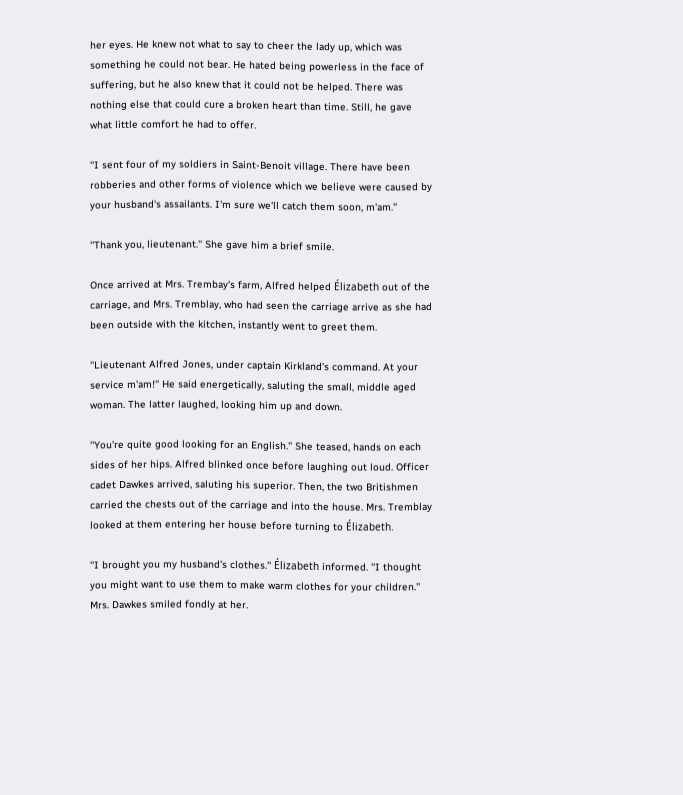her eyes. He knew not what to say to cheer the lady up, which was something he could not bear. He hated being powerless in the face of suffering, but he also knew that it could not be helped. There was nothing else that could cure a broken heart than time. Still, he gave what little comfort he had to offer.

''I sent four of my soldiers in Saint-Benoit village. There have been robberies and other forms of violence which we believe were caused by your husband's assailants. I'm sure we'll catch them soon, m'am.''

''Thank you, lieutenant.'' She gave him a brief smile.

Once arrived at Mrs. Trembay's farm, Alfred helped Élizabeth out of the carriage, and Mrs. Tremblay, who had seen the carriage arrive as she had been outside with the kitchen, instantly went to greet them.

''Lieutenant Alfred Jones, under captain Kirkland's command. At your service m'am!'' He said energetically, saluting the small, middle aged woman. The latter laughed, looking him up and down.

''You're quite good looking for an English.'' She teased, hands on each sides of her hips. Alfred blinked once before laughing out loud. Officer cadet Dawkes arrived, saluting his superior. Then, the two Britishmen carried the chests out of the carriage and into the house. Mrs. Tremblay looked at them entering her house before turning to Élizabeth.

''I brought you my husband's clothes.'' Élizabeth informed. ''I thought you might want to use them to make warm clothes for your children.'' Mrs. Dawkes smiled fondly at her.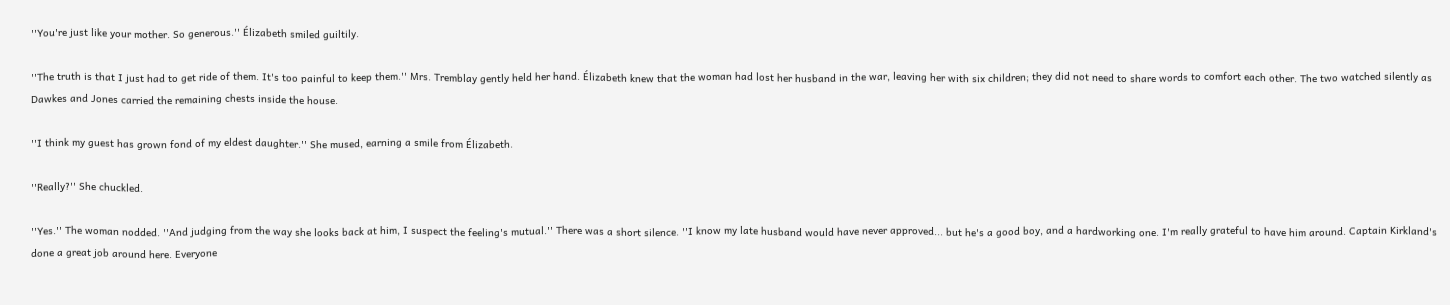''You're just like your mother. So generous.'' Élizabeth smiled guiltily.

''The truth is that I just had to get ride of them. It's too painful to keep them.'' Mrs. Tremblay gently held her hand. Élizabeth knew that the woman had lost her husband in the war, leaving her with six children; they did not need to share words to comfort each other. The two watched silently as Dawkes and Jones carried the remaining chests inside the house.

''I think my guest has grown fond of my eldest daughter.'' She mused, earning a smile from Élizabeth.

''Really?'' She chuckled.

''Yes.'' The woman nodded. ''And judging from the way she looks back at him, I suspect the feeling's mutual.'' There was a short silence. ''I know my late husband would have never approved... but he's a good boy, and a hardworking one. I'm really grateful to have him around. Captain Kirkland's done a great job around here. Everyone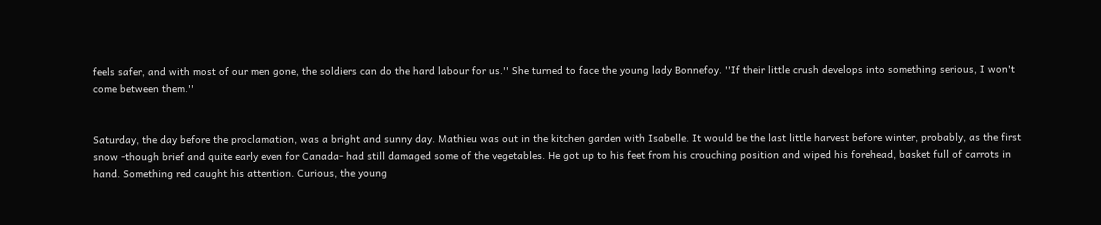feels safer, and with most of our men gone, the soldiers can do the hard labour for us.'' She turned to face the young lady Bonnefoy. ''If their little crush develops into something serious, I won't come between them.''


Saturday, the day before the proclamation, was a bright and sunny day. Mathieu was out in the kitchen garden with Isabelle. It would be the last little harvest before winter, probably, as the first snow -though brief and quite early even for Canada- had still damaged some of the vegetables. He got up to his feet from his crouching position and wiped his forehead, basket full of carrots in hand. Something red caught his attention. Curious, the young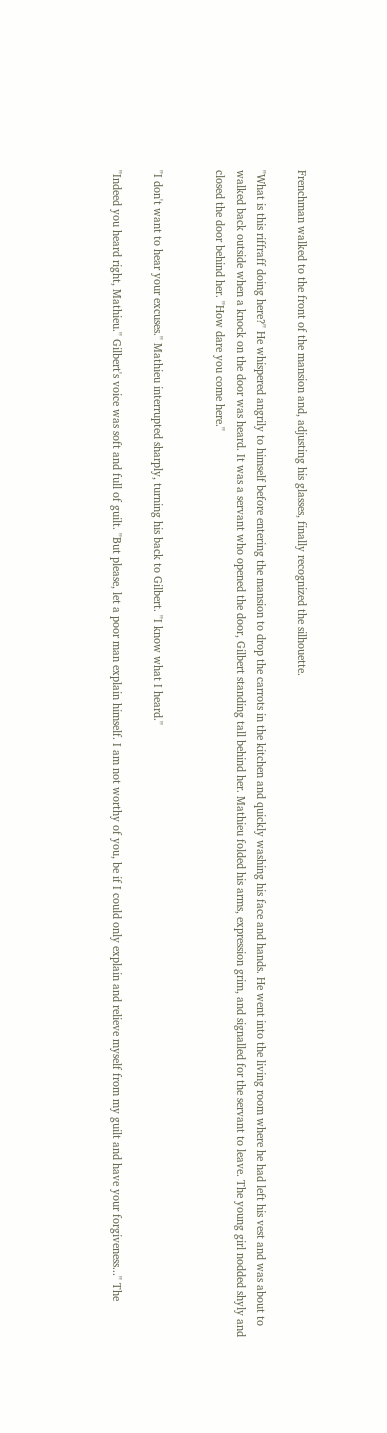Frenchman walked to the front of the mansion and, adjusting his glasses, finally recognized the silhouette.

''What is this riffraff doing here?'' He whispered angrily to himself before entering the mansion to drop the carrots in the kitchen and quickly washing his face and hands. He went into the living room where he had left his vest and was about to walked back outside when a knock on the door was heard. It was a servant who opened the door, Gilbert standing tall behind her. Mathieu folded his arms, expression grim, and signalled for the servant to leave. The young girl nodded shyly and closed the door behind her. ''How dare you come here.''


''I don't want to hear your excuses.'' Mathieu interrupted sharply, turning his back to Gilbert. ''I know what I heard.''

''Indeed you heard right, Mathieu.'' Gilbert's voice was soft and full of guilt. ''But please, let a poor man explain himself. I am not worthy of you, be if I could only explain and relieve myself from my guilt and have your forgiveness...'' The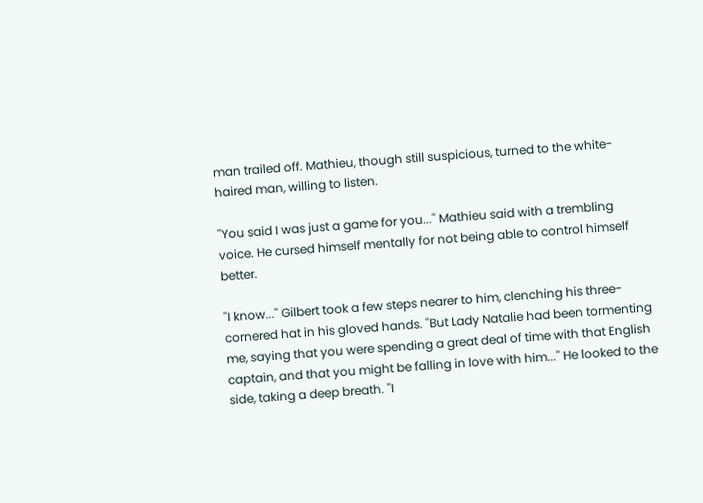man trailed off. Mathieu, though still suspicious, turned to the white-haired man, willing to listen.

''You said I was just a game for you...'' Mathieu said with a trembling voice. He cursed himself mentally for not being able to control himself better.

''I know...'' Gilbert took a few steps nearer to him, clenching his three-cornered hat in his gloved hands. ''But Lady Natalie had been tormenting me, saying that you were spending a great deal of time with that English captain, and that you might be falling in love with him...'' He looked to the side, taking a deep breath. ''I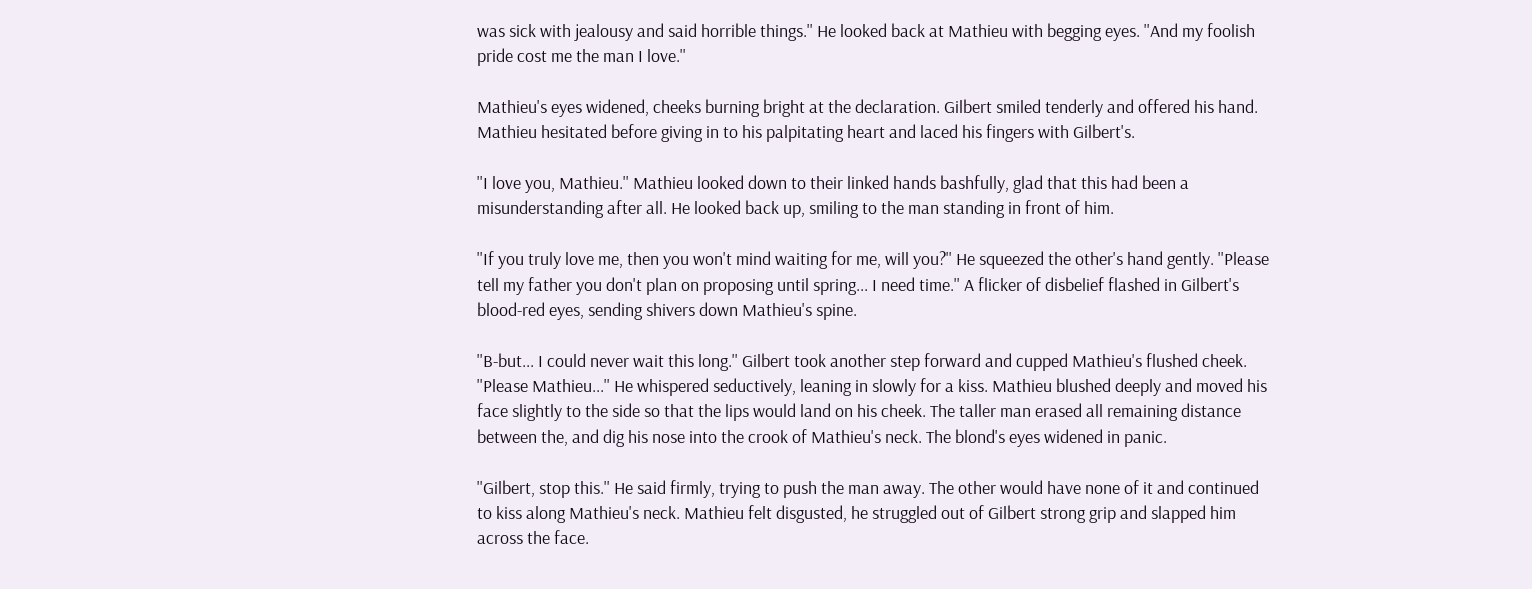was sick with jealousy and said horrible things.'' He looked back at Mathieu with begging eyes. ''And my foolish pride cost me the man I love.''

Mathieu's eyes widened, cheeks burning bright at the declaration. Gilbert smiled tenderly and offered his hand. Mathieu hesitated before giving in to his palpitating heart and laced his fingers with Gilbert's.

''I love you, Mathieu.'' Mathieu looked down to their linked hands bashfully, glad that this had been a misunderstanding after all. He looked back up, smiling to the man standing in front of him.

''If you truly love me, then you won't mind waiting for me, will you?'' He squeezed the other's hand gently. ''Please tell my father you don't plan on proposing until spring... I need time.'' A flicker of disbelief flashed in Gilbert's blood-red eyes, sending shivers down Mathieu's spine.

''B-but... I could never wait this long.'' Gilbert took another step forward and cupped Mathieu's flushed cheek. ''Please Mathieu...'' He whispered seductively, leaning in slowly for a kiss. Mathieu blushed deeply and moved his face slightly to the side so that the lips would land on his cheek. The taller man erased all remaining distance between the, and dig his nose into the crook of Mathieu's neck. The blond's eyes widened in panic.

''Gilbert, stop this.'' He said firmly, trying to push the man away. The other would have none of it and continued to kiss along Mathieu's neck. Mathieu felt disgusted, he struggled out of Gilbert strong grip and slapped him across the face.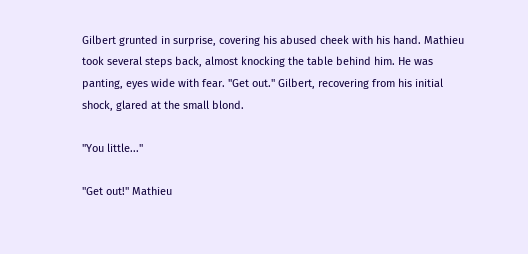Gilbert grunted in surprise, covering his abused cheek with his hand. Mathieu took several steps back, almost knocking the table behind him. He was panting, eyes wide with fear. ''Get out.'' Gilbert, recovering from his initial shock, glared at the small blond.

''You little...''

''Get out!'' Mathieu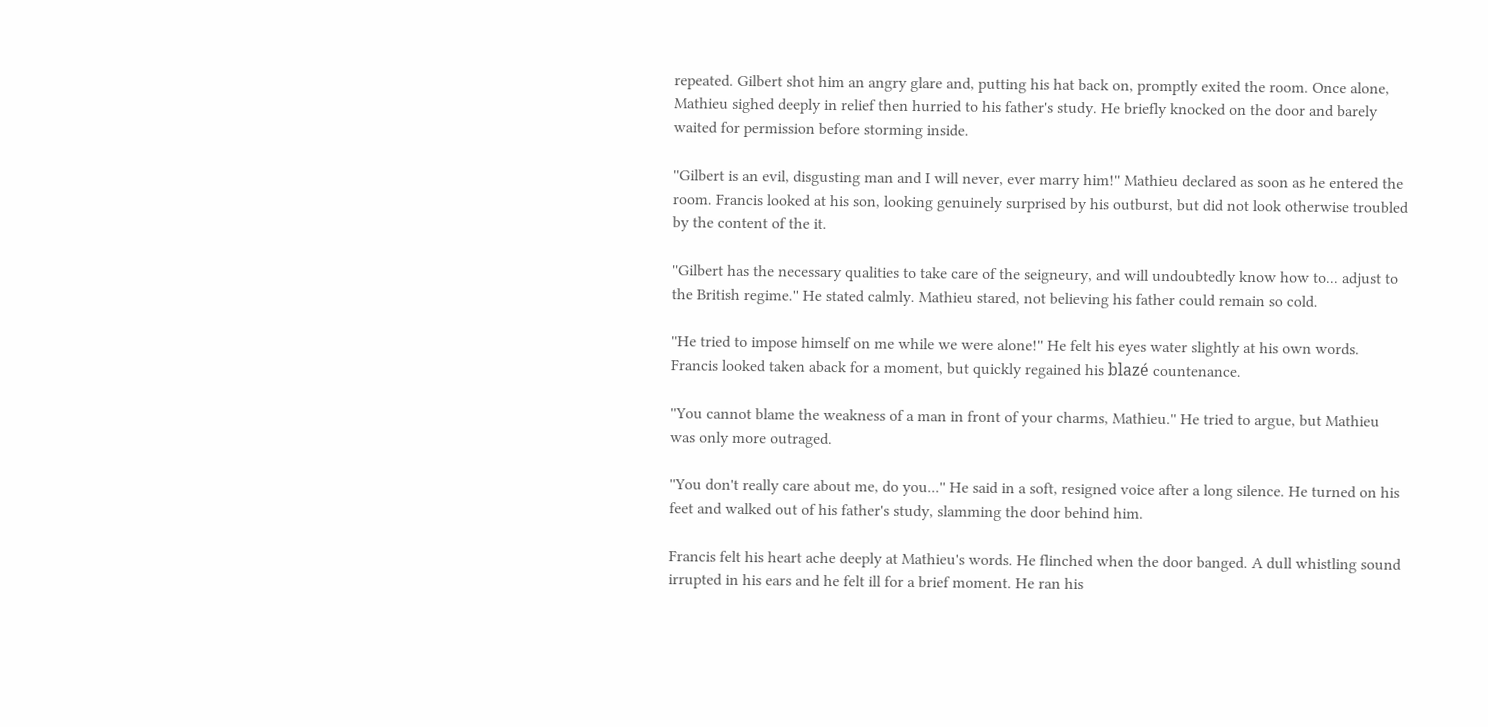repeated. Gilbert shot him an angry glare and, putting his hat back on, promptly exited the room. Once alone, Mathieu sighed deeply in relief then hurried to his father's study. He briefly knocked on the door and barely waited for permission before storming inside.

''Gilbert is an evil, disgusting man and I will never, ever marry him!'' Mathieu declared as soon as he entered the room. Francis looked at his son, looking genuinely surprised by his outburst, but did not look otherwise troubled by the content of the it.

''Gilbert has the necessary qualities to take care of the seigneury, and will undoubtedly know how to... adjust to the British regime.'' He stated calmly. Mathieu stared, not believing his father could remain so cold.

''He tried to impose himself on me while we were alone!'' He felt his eyes water slightly at his own words. Francis looked taken aback for a moment, but quickly regained his blazé countenance.

''You cannot blame the weakness of a man in front of your charms, Mathieu.'' He tried to argue, but Mathieu was only more outraged.

''You don't really care about me, do you...'' He said in a soft, resigned voice after a long silence. He turned on his feet and walked out of his father's study, slamming the door behind him.

Francis felt his heart ache deeply at Mathieu's words. He flinched when the door banged. A dull whistling sound irrupted in his ears and he felt ill for a brief moment. He ran his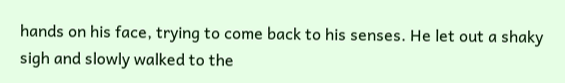hands on his face, trying to come back to his senses. He let out a shaky sigh and slowly walked to the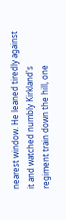nearest window. He leaned tiredly against it and watched numbly Kirkland's regiment train down the hill, one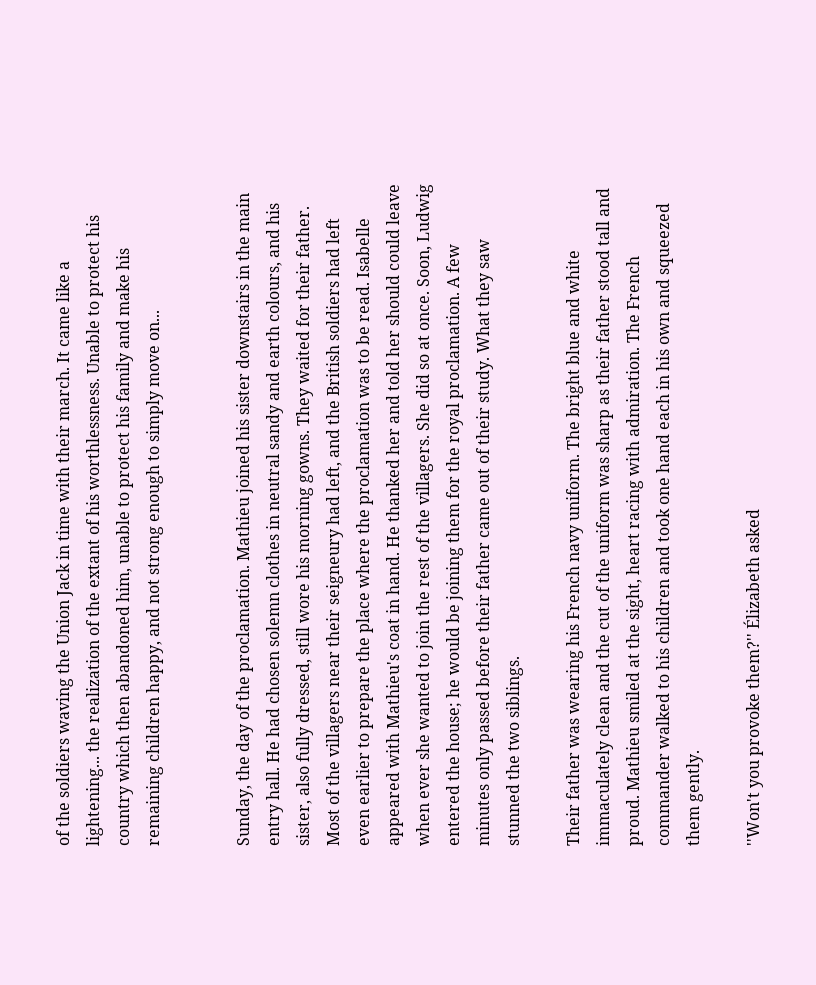of the soldiers waving the Union Jack in time with their march. It came like a lightening... the realization of the extant of his worthlessness. Unable to protect his country which then abandoned him, unable to protect his family and make his remaining children happy, and not strong enough to simply move on...


Sunday, the day of the proclamation. Mathieu joined his sister downstairs in the main entry hall. He had chosen solemn clothes in neutral sandy and earth colours, and his sister, also fully dressed, still wore his morning gowns. They waited for their father. Most of the villagers near their seigneury had left, and the British soldiers had left even earlier to prepare the place where the proclamation was to be read. Isabelle appeared with Mathieu's coat in hand. He thanked her and told her should could leave when ever she wanted to join the rest of the villagers. She did so at once. Soon, Ludwig entered the house; he would be joining them for the royal proclamation. A few minutes only passed before their father came out of their study. What they saw stunned the two siblings.

Their father was wearing his French navy uniform. The bright blue and white immaculately clean and the cut of the uniform was sharp as their father stood tall and proud. Mathieu smiled at the sight, heart racing with admiration. The French commander walked to his children and took one hand each in his own and squeezed them gently.

''Won't you provoke them?'' Élizabeth asked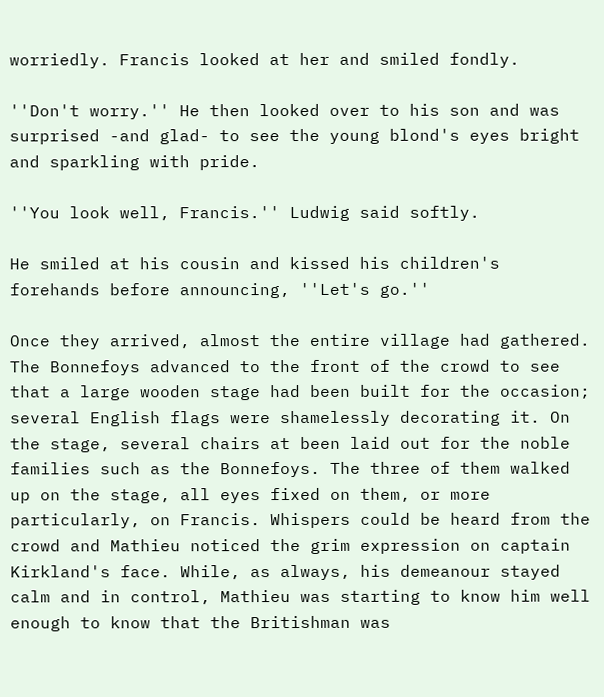worriedly. Francis looked at her and smiled fondly.

''Don't worry.'' He then looked over to his son and was surprised -and glad- to see the young blond's eyes bright and sparkling with pride.

''You look well, Francis.'' Ludwig said softly.

He smiled at his cousin and kissed his children's forehands before announcing, ''Let's go.''

Once they arrived, almost the entire village had gathered. The Bonnefoys advanced to the front of the crowd to see that a large wooden stage had been built for the occasion; several English flags were shamelessly decorating it. On the stage, several chairs at been laid out for the noble families such as the Bonnefoys. The three of them walked up on the stage, all eyes fixed on them, or more particularly, on Francis. Whispers could be heard from the crowd and Mathieu noticed the grim expression on captain Kirkland's face. While, as always, his demeanour stayed calm and in control, Mathieu was starting to know him well enough to know that the Britishman was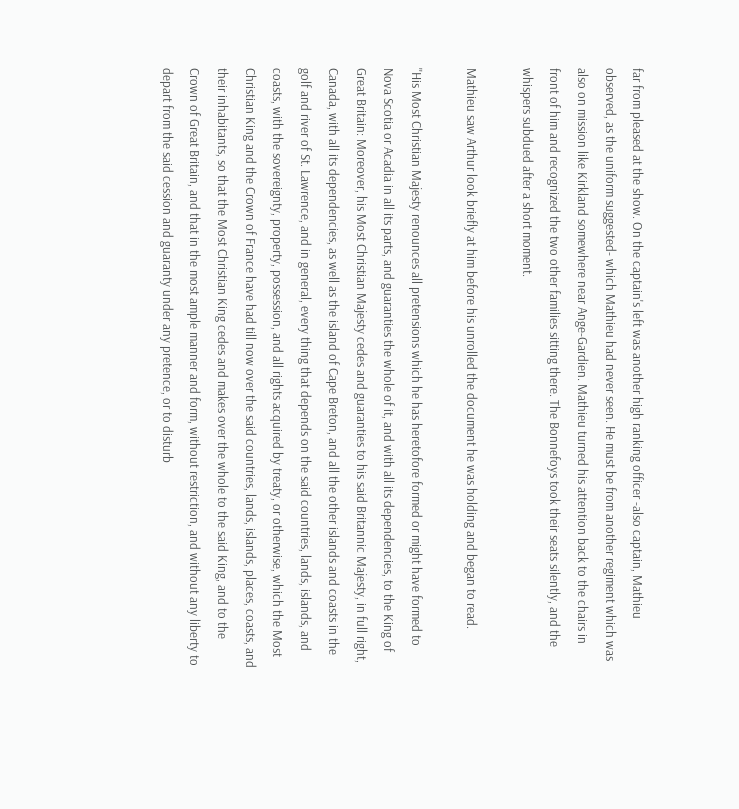far from pleased at the show. On the captain's left was another high ranking officer -also captain, Mathieu observed, as the uniform suggested- which Mathieu had never seen. He must be from another regiment which was also on mission like Kirkland somewhere near Ange-Gardien. Mathieu turned his attention back to the chairs in front of him and recognized the two other families sitting there. The Bonnefoys took their seats silently, and the whispers subdued after a short moment.

Mathieu saw Arthur look briefly at him before his unrolled the document he was holding and began to read.

''His Most Christian Majesty renounces all pretensions which he has heretofore formed or might have formed to Nova Scotia or Acadia in all its parts, and guaranties the whole of it, and with all its dependencies, to the King of Great Britain: Moreover, his Most Christian Majesty cedes and guaranties to his said Britannic Majesty, in full right, Canada, with all its dependencies, as well as the island of Cape Breton, and all the other islands and coasts in the golf and river of St. Lawrence, and in general, every thing that depends on the said countries, lands, islands, and coasts, with the sovereignty, property, possession, and all rights acquired by treaty, or otherwise, which the Most Christian King and the Crown of France have had till now over the said countries, lands, islands, places, coasts, and their inhabitants, so that the Most Christian King cedes and makes over the whole to the said King, and to the Crown of Great Britain, and that in the most ample manner and form, without restriction, and without any liberty to depart from the said cession and guaranty under any pretence, or to disturb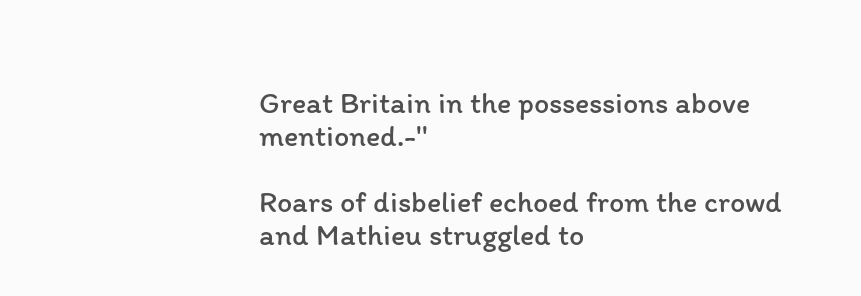Great Britain in the possessions above mentioned.-''

Roars of disbelief echoed from the crowd and Mathieu struggled to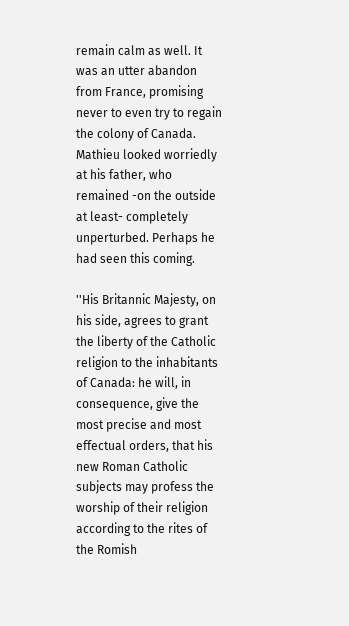remain calm as well. It was an utter abandon from France, promising never to even try to regain the colony of Canada. Mathieu looked worriedly at his father, who remained -on the outside at least- completely unperturbed. Perhaps he had seen this coming.

''His Britannic Majesty, on his side, agrees to grant the liberty of the Catholic religion to the inhabitants of Canada: he will, in consequence, give the most precise and most effectual orders, that his new Roman Catholic subjects may profess the worship of their religion according to the rites of the Romish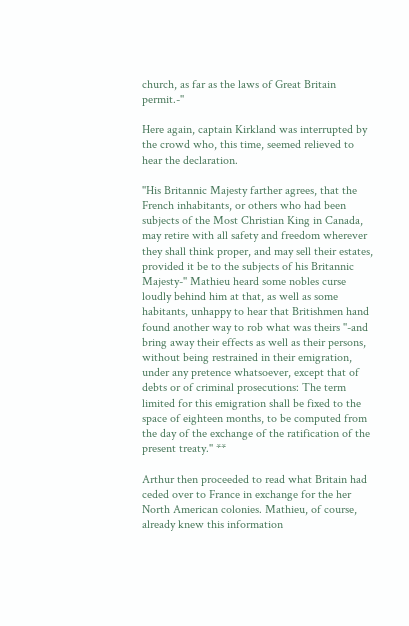church, as far as the laws of Great Britain permit.-''

Here again, captain Kirkland was interrupted by the crowd who, this time, seemed relieved to hear the declaration.

''His Britannic Majesty farther agrees, that the French inhabitants, or others who had been subjects of the Most Christian King in Canada, may retire with all safety and freedom wherever they shall think proper, and may sell their estates, provided it be to the subjects of his Britannic Majesty-'' Mathieu heard some nobles curse loudly behind him at that, as well as some habitants, unhappy to hear that Britishmen hand found another way to rob what was theirs ''-and bring away their effects as well as their persons, without being restrained in their emigration, under any pretence whatsoever, except that of debts or of criminal prosecutions: The term limited for this emigration shall be fixed to the space of eighteen months, to be computed from the day of the exchange of the ratification of the present treaty.'' **

Arthur then proceeded to read what Britain had ceded over to France in exchange for the her North American colonies. Mathieu, of course, already knew this information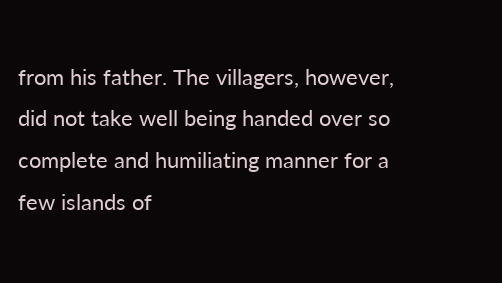from his father. The villagers, however, did not take well being handed over so complete and humiliating manner for a few islands of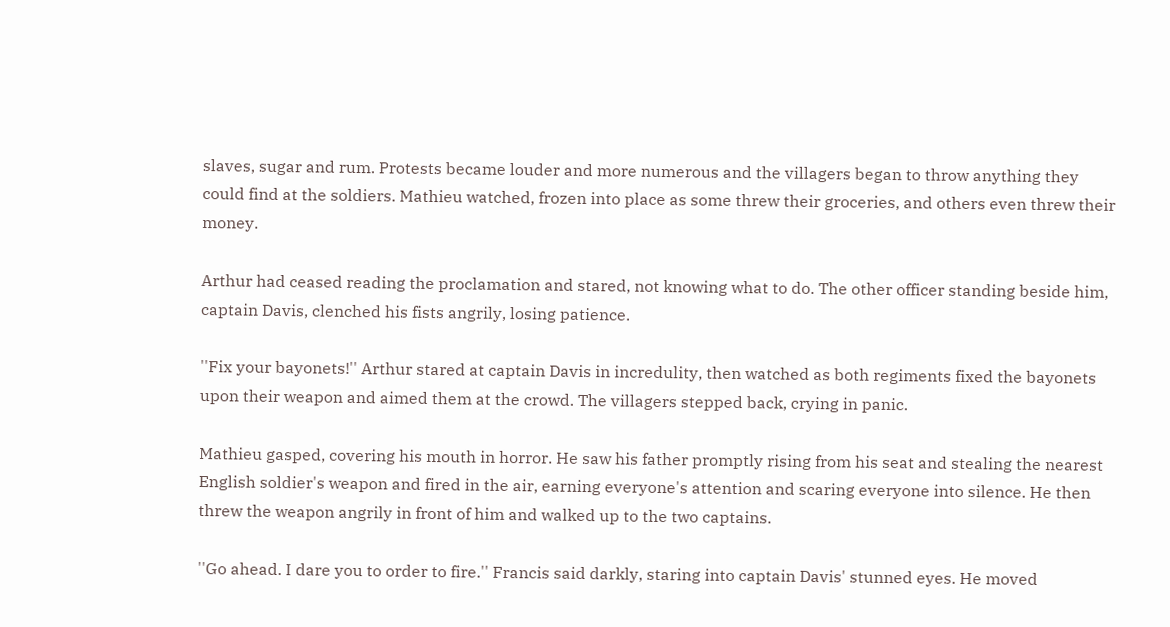slaves, sugar and rum. Protests became louder and more numerous and the villagers began to throw anything they could find at the soldiers. Mathieu watched, frozen into place as some threw their groceries, and others even threw their money.

Arthur had ceased reading the proclamation and stared, not knowing what to do. The other officer standing beside him, captain Davis, clenched his fists angrily, losing patience.

''Fix your bayonets!'' Arthur stared at captain Davis in incredulity, then watched as both regiments fixed the bayonets upon their weapon and aimed them at the crowd. The villagers stepped back, crying in panic.

Mathieu gasped, covering his mouth in horror. He saw his father promptly rising from his seat and stealing the nearest English soldier's weapon and fired in the air, earning everyone's attention and scaring everyone into silence. He then threw the weapon angrily in front of him and walked up to the two captains.

''Go ahead. I dare you to order to fire.'' Francis said darkly, staring into captain Davis' stunned eyes. He moved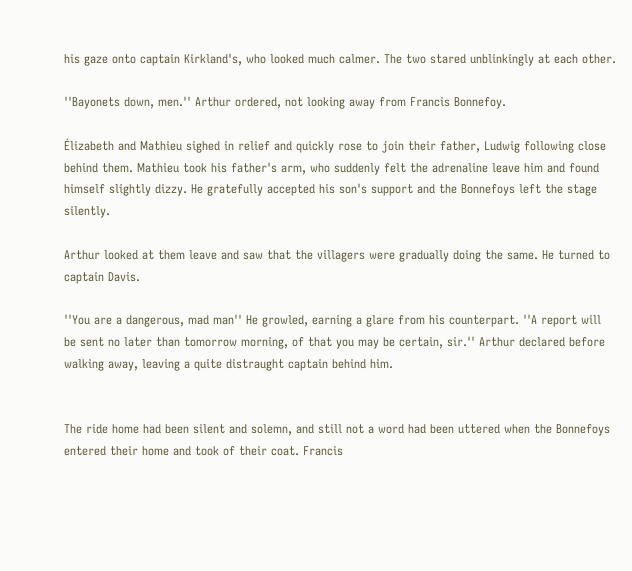his gaze onto captain Kirkland's, who looked much calmer. The two stared unblinkingly at each other.

''Bayonets down, men.'' Arthur ordered, not looking away from Francis Bonnefoy.

Élizabeth and Mathieu sighed in relief and quickly rose to join their father, Ludwig following close behind them. Mathieu took his father's arm, who suddenly felt the adrenaline leave him and found himself slightly dizzy. He gratefully accepted his son's support and the Bonnefoys left the stage silently.

Arthur looked at them leave and saw that the villagers were gradually doing the same. He turned to captain Davis.

''You are a dangerous, mad man'' He growled, earning a glare from his counterpart. ''A report will be sent no later than tomorrow morning, of that you may be certain, sir.'' Arthur declared before walking away, leaving a quite distraught captain behind him.


The ride home had been silent and solemn, and still not a word had been uttered when the Bonnefoys entered their home and took of their coat. Francis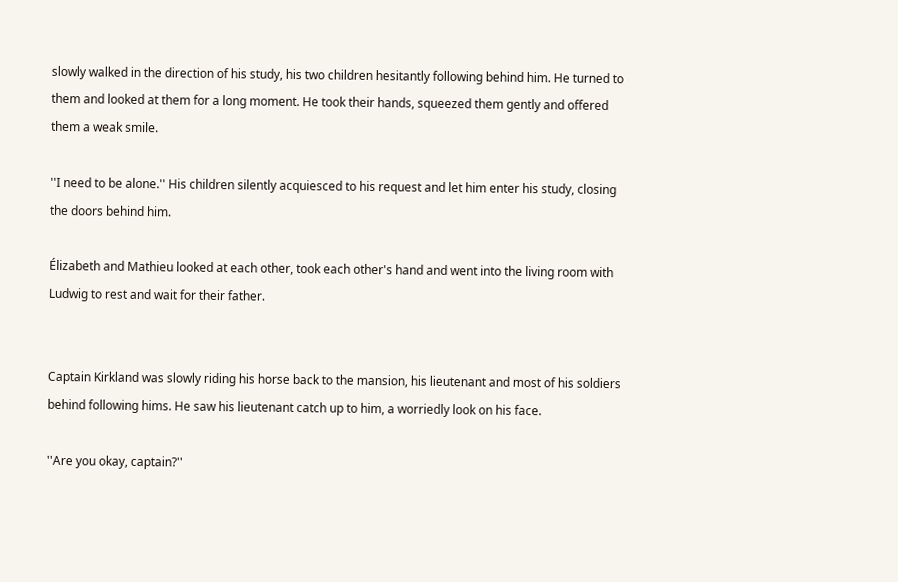slowly walked in the direction of his study, his two children hesitantly following behind him. He turned to them and looked at them for a long moment. He took their hands, squeezed them gently and offered them a weak smile.

''I need to be alone.'' His children silently acquiesced to his request and let him enter his study, closing the doors behind him.

Élizabeth and Mathieu looked at each other, took each other's hand and went into the living room with Ludwig to rest and wait for their father.


Captain Kirkland was slowly riding his horse back to the mansion, his lieutenant and most of his soldiers behind following hims. He saw his lieutenant catch up to him, a worriedly look on his face.

''Are you okay, captain?''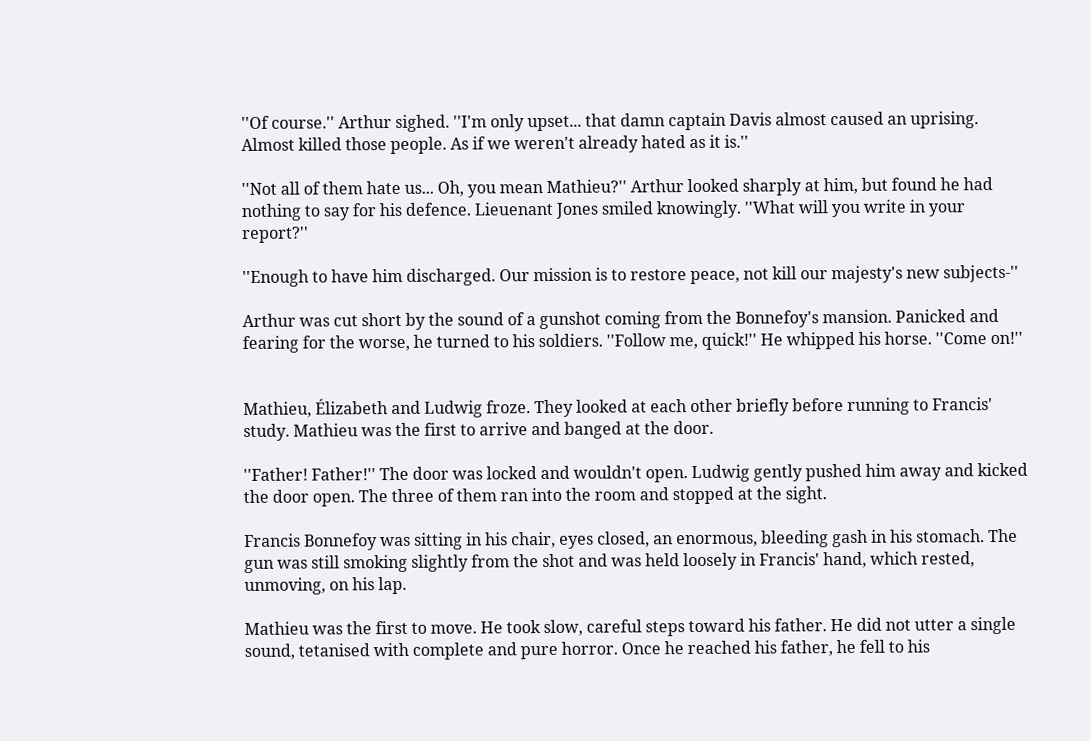''Of course.'' Arthur sighed. ''I'm only upset... that damn captain Davis almost caused an uprising. Almost killed those people. As if we weren't already hated as it is.''

''Not all of them hate us... Oh, you mean Mathieu?'' Arthur looked sharply at him, but found he had nothing to say for his defence. Lieuenant Jones smiled knowingly. ''What will you write in your report?''

''Enough to have him discharged. Our mission is to restore peace, not kill our majesty's new subjects-''

Arthur was cut short by the sound of a gunshot coming from the Bonnefoy's mansion. Panicked and fearing for the worse, he turned to his soldiers. ''Follow me, quick!'' He whipped his horse. ''Come on!''


Mathieu, Élizabeth and Ludwig froze. They looked at each other briefly before running to Francis' study. Mathieu was the first to arrive and banged at the door.

''Father! Father!'' The door was locked and wouldn't open. Ludwig gently pushed him away and kicked the door open. The three of them ran into the room and stopped at the sight.

Francis Bonnefoy was sitting in his chair, eyes closed, an enormous, bleeding gash in his stomach. The gun was still smoking slightly from the shot and was held loosely in Francis' hand, which rested, unmoving, on his lap.

Mathieu was the first to move. He took slow, careful steps toward his father. He did not utter a single sound, tetanised with complete and pure horror. Once he reached his father, he fell to his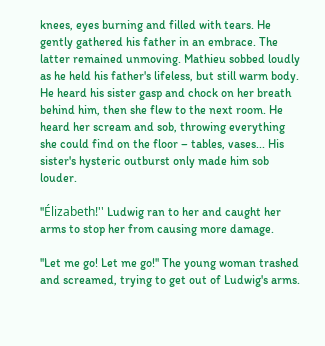knees, eyes burning and filled with tears. He gently gathered his father in an embrace. The latter remained unmoving. Mathieu sobbed loudly as he held his father's lifeless, but still warm body. He heard his sister gasp and chock on her breath behind him, then she flew to the next room. He heard her scream and sob, throwing everything she could find on the floor – tables, vases... His sister's hysteric outburst only made him sob louder.

''Élizabeth!'' Ludwig ran to her and caught her arms to stop her from causing more damage.

''Let me go! Let me go!'' The young woman trashed and screamed, trying to get out of Ludwig's arms.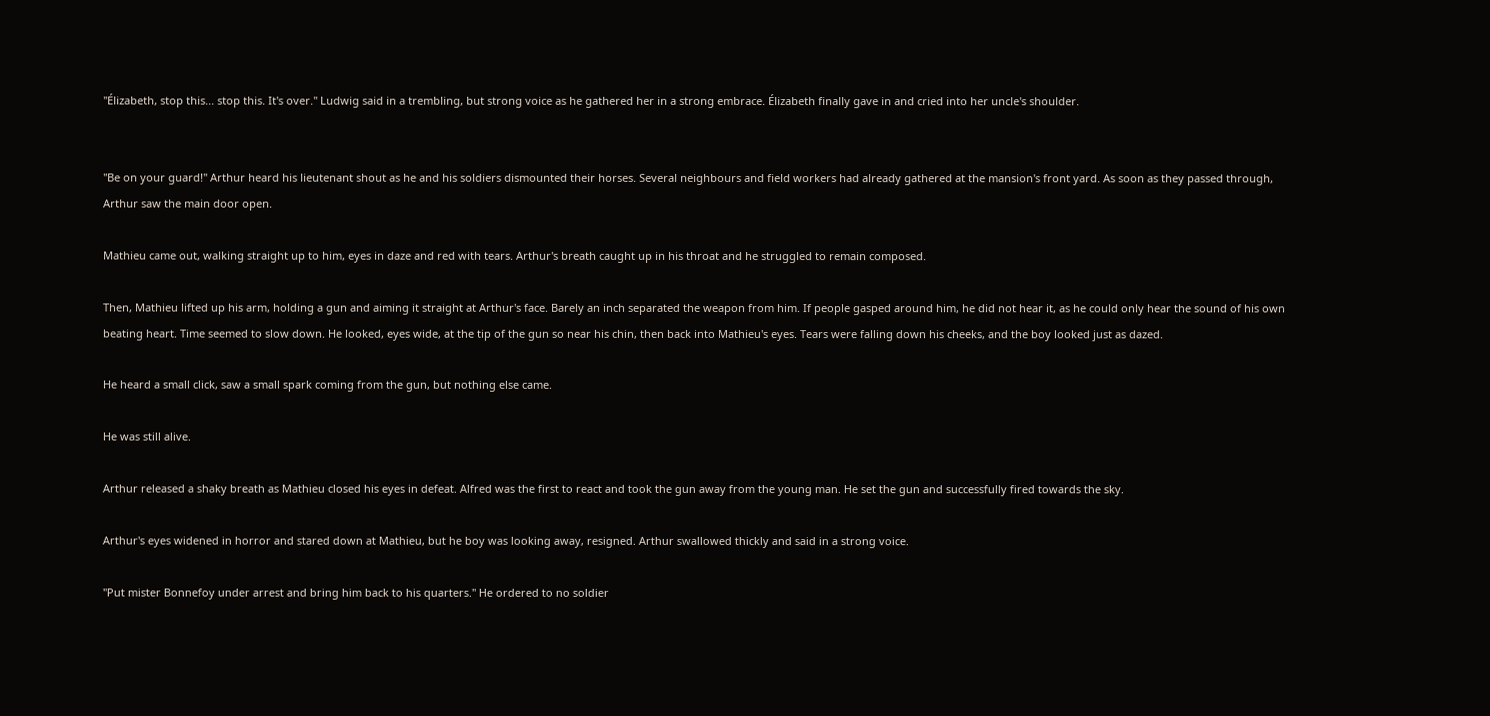''Élizabeth, stop this... stop this. It's over.'' Ludwig said in a trembling, but strong voice as he gathered her in a strong embrace. Élizabeth finally gave in and cried into her uncle's shoulder.


''Be on your guard!'' Arthur heard his lieutenant shout as he and his soldiers dismounted their horses. Several neighbours and field workers had already gathered at the mansion's front yard. As soon as they passed through, Arthur saw the main door open.

Mathieu came out, walking straight up to him, eyes in daze and red with tears. Arthur's breath caught up in his throat and he struggled to remain composed.

Then, Mathieu lifted up his arm, holding a gun and aiming it straight at Arthur's face. Barely an inch separated the weapon from him. If people gasped around him, he did not hear it, as he could only hear the sound of his own beating heart. Time seemed to slow down. He looked, eyes wide, at the tip of the gun so near his chin, then back into Mathieu's eyes. Tears were falling down his cheeks, and the boy looked just as dazed.

He heard a small click, saw a small spark coming from the gun, but nothing else came.

He was still alive.

Arthur released a shaky breath as Mathieu closed his eyes in defeat. Alfred was the first to react and took the gun away from the young man. He set the gun and successfully fired towards the sky.

Arthur's eyes widened in horror and stared down at Mathieu, but he boy was looking away, resigned. Arthur swallowed thickly and said in a strong voice.

''Put mister Bonnefoy under arrest and bring him back to his quarters.'' He ordered to no soldier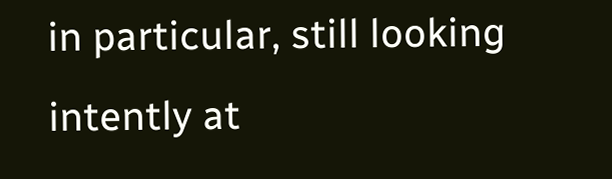in particular, still looking intently at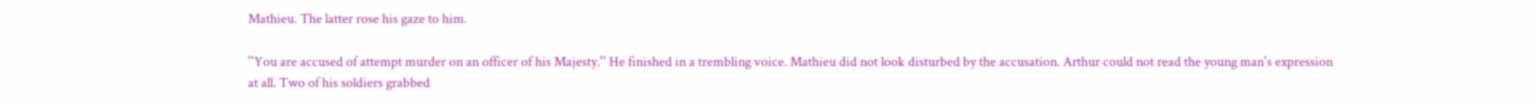Mathieu. The latter rose his gaze to him.

''You are accused of attempt murder on an officer of his Majesty.'' He finished in a trembling voice. Mathieu did not look disturbed by the accusation. Arthur could not read the young man's expression at all. Two of his soldiers grabbed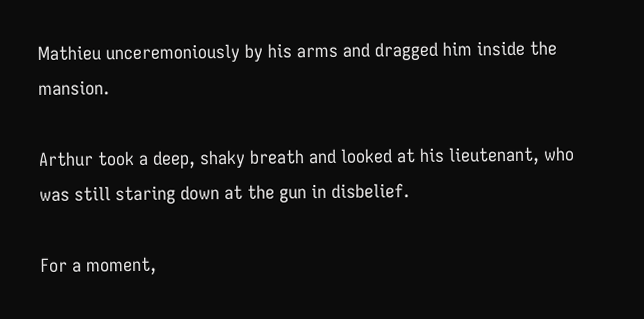Mathieu unceremoniously by his arms and dragged him inside the mansion.

Arthur took a deep, shaky breath and looked at his lieutenant, who was still staring down at the gun in disbelief.

For a moment,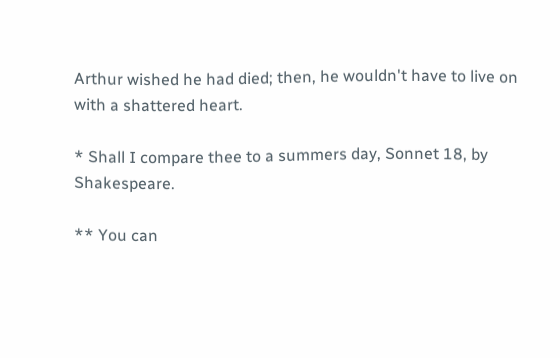Arthur wished he had died; then, he wouldn't have to live on with a shattered heart.

* Shall I compare thee to a summers day, Sonnet 18, by Shakespeare.

** You can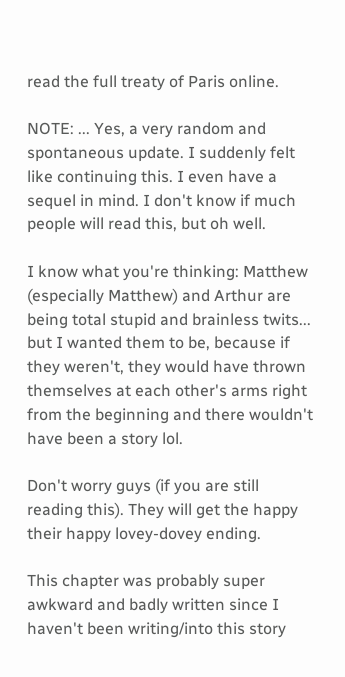read the full treaty of Paris online.

NOTE: ... Yes, a very random and spontaneous update. I suddenly felt like continuing this. I even have a sequel in mind. I don't know if much people will read this, but oh well.

I know what you're thinking: Matthew (especially Matthew) and Arthur are being total stupid and brainless twits... but I wanted them to be, because if they weren't, they would have thrown themselves at each other's arms right from the beginning and there wouldn't have been a story lol.

Don't worry guys (if you are still reading this). They will get the happy their happy lovey-dovey ending.

This chapter was probably super awkward and badly written since I haven't been writing/into this story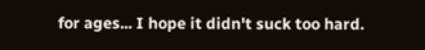for ages... I hope it didn't suck too hard.